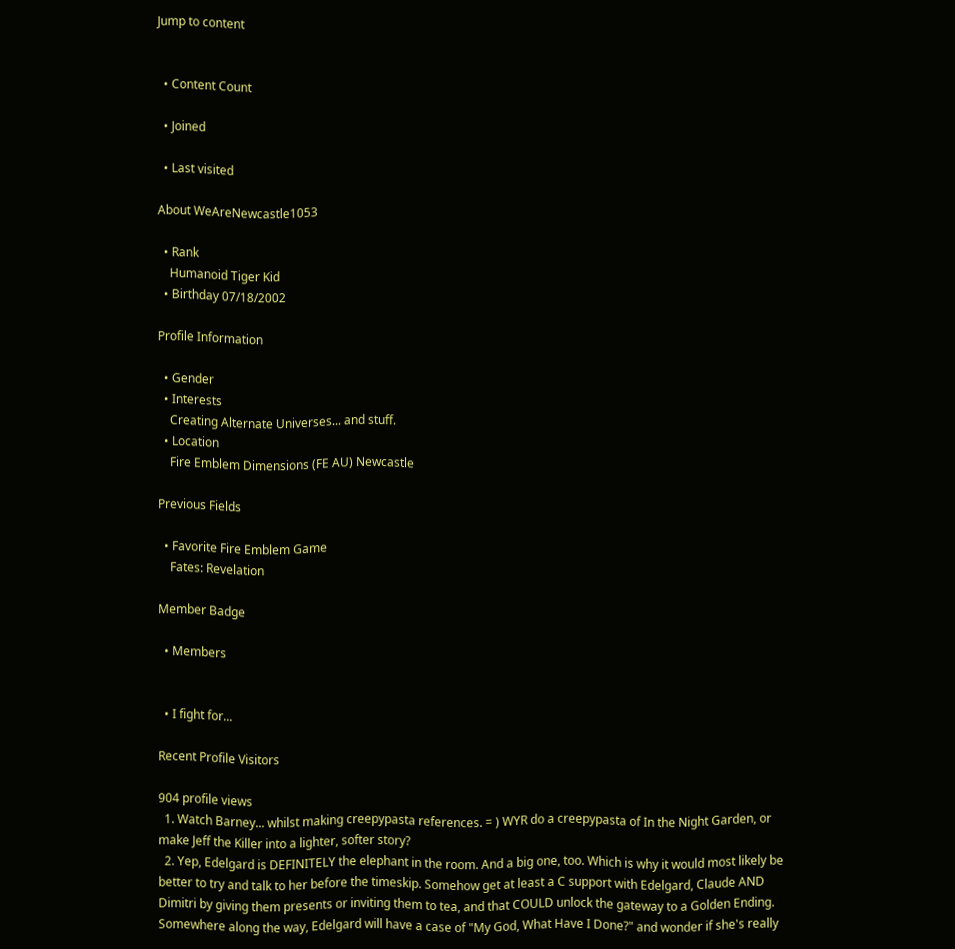Jump to content


  • Content Count

  • Joined

  • Last visited

About WeAreNewcastle1053

  • Rank
    Humanoid Tiger Kid
  • Birthday 07/18/2002

Profile Information

  • Gender
  • Interests
    Creating Alternate Universes... and stuff.
  • Location
    Fire Emblem Dimensions (FE AU) Newcastle

Previous Fields

  • Favorite Fire Emblem Game
    Fates: Revelation

Member Badge

  • Members


  • I fight for...

Recent Profile Visitors

904 profile views
  1. Watch Barney... whilst making creepypasta references. = ) WYR do a creepypasta of In the Night Garden, or make Jeff the Killer into a lighter, softer story?
  2. Yep, Edelgard is DEFINITELY the elephant in the room. And a big one, too. Which is why it would most likely be better to try and talk to her before the timeskip. Somehow get at least a C support with Edelgard, Claude AND Dimitri by giving them presents or inviting them to tea, and that COULD unlock the gateway to a Golden Ending. Somewhere along the way, Edelgard will have a case of "My God, What Have I Done?" and wonder if she's really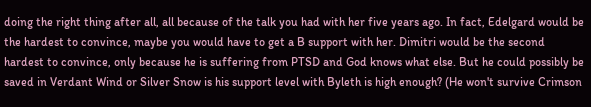doing the right thing after all, all because of the talk you had with her five years ago. In fact, Edelgard would be the hardest to convince, maybe you would have to get a B support with her. Dimitri would be the second hardest to convince, only because he is suffering from PTSD and God knows what else. But he could possibly be saved in Verdant Wind or Silver Snow is his support level with Byleth is high enough? (He won't survive Crimson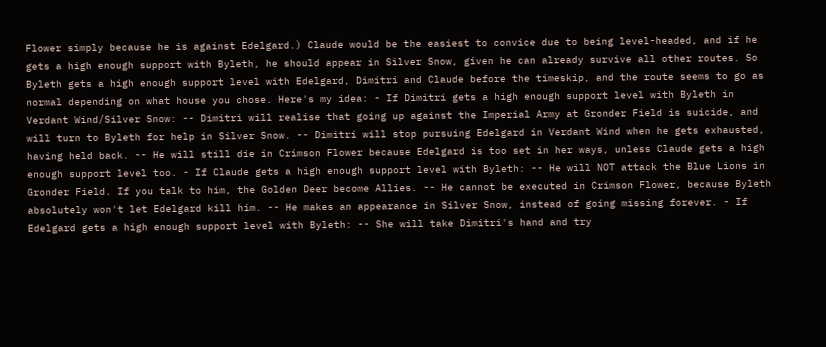Flower simply because he is against Edelgard.) Claude would be the easiest to convice due to being level-headed, and if he gets a high enough support with Byleth, he should appear in Silver Snow, given he can already survive all other routes. So Byleth gets a high enough support level with Edelgard, Dimitri and Claude before the timeskip, and the route seems to go as normal depending on what house you chose. Here's my idea: - If Dimitri gets a high enough support level with Byleth in Verdant Wind/Silver Snow: -- Dimitri will realise that going up against the Imperial Army at Gronder Field is suicide, and will turn to Byleth for help in Silver Snow. -- Dimitri will stop pursuing Edelgard in Verdant Wind when he gets exhausted, having held back. -- He will still die in Crimson Flower because Edelgard is too set in her ways, unless Claude gets a high enough support level too. - If Claude gets a high enough support level with Byleth: -- He will NOT attack the Blue Lions in Gronder Field. If you talk to him, the Golden Deer become Allies. -- He cannot be executed in Crimson Flower, because Byleth absolutely won't let Edelgard kill him. -- He makes an appearance in Silver Snow, instead of going missing forever. - If Edelgard gets a high enough support level with Byleth: -- She will take Dimitri's hand and try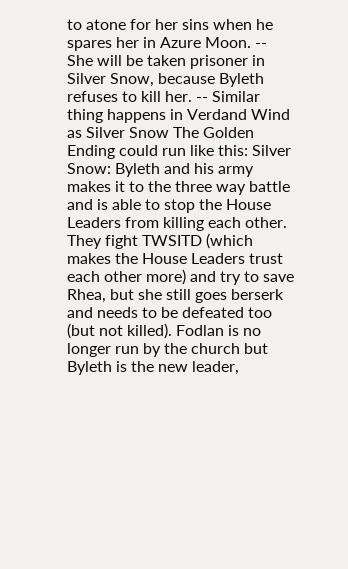to atone for her sins when he spares her in Azure Moon. -- She will be taken prisoner in Silver Snow, because Byleth refuses to kill her. -- Similar thing happens in Verdand Wind as Silver Snow The Golden Ending could run like this: Silver Snow: Byleth and his army makes it to the three way battle and is able to stop the House Leaders from killing each other. They fight TWSITD (which makes the House Leaders trust each other more) and try to save Rhea, but she still goes berserk and needs to be defeated too (but not killed). Fodlan is no longer run by the church but Byleth is the new leader,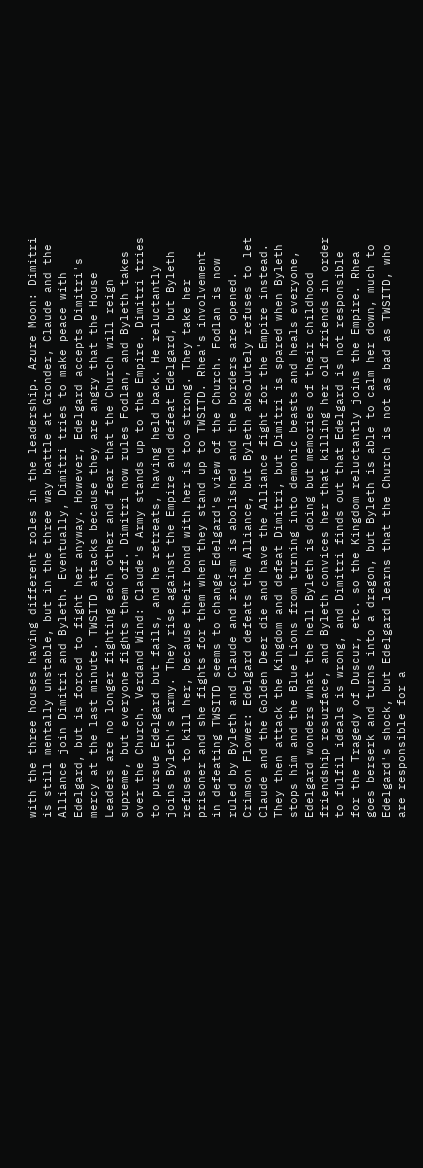with the three houses having different roles in the leadership. Azure Moon: Dimitri is still mentally unstable, but in the three way battle at Gronder, Claude and the Alliance join Dimitri and Byleth. Eventually, Dimitri tries to make peace with Edelgard, but is forced to fight her anyway. However, Edelgard accepts Dimitri's mercy at the last minute. TWSITD attacks because they are angry that the House Leaders are no longer fighting each other and fear that the Church will reign supreme, but everyone fights them off. Dimitri now rules Fodlan, and Byleth takes over the Church. Verdand Wind: Claude's Army stands up to the Empire. Dimitri tries to pursue Edelgard but fails, and he retreats, having held back. He reluctantly joins Byleth's army. They rise against the Empire and defeat Edelgard, but Byleth refuses to kill her, because their bond with her is too strong. They take her prisoner and she fights for them when they stand up to TWSITD. Rhea's involvement in defeating TWSITD seems to change Edelgard's view of the Church. Fodlan is now ruled by Byleth and Claude and racism is abolished and the borders are opened. Crimson Flower: Edelgard defeats the Alliance, but Byleth absolutely refuses to let Claude and the Golden Deer die and have the Alliance fight for the Empire instead. They then attack the Kingdom and defeat Dimitri, but Dimitri is spared when Byleth stops him and the Blue Lions from turning into demonic beasts and heals everyone, Edelgard wonders what the hell Byleth is doing but memories of their childhood friendship resurface, and Byleth convices her that killing her old friends in order to fulfil ideals is wrong, and Dimitri finds out that Edelgard is not responsible for the Tragedy of Duscur, etc. so the Kingdom reluctantly joins the Empire. Rhea goes berserk and turns into a dragon, but Byleth is able to calm her down, much to Edelgard's shock, but Edelgard learns that the Church is not as bad as TWSITD, who are responsible for a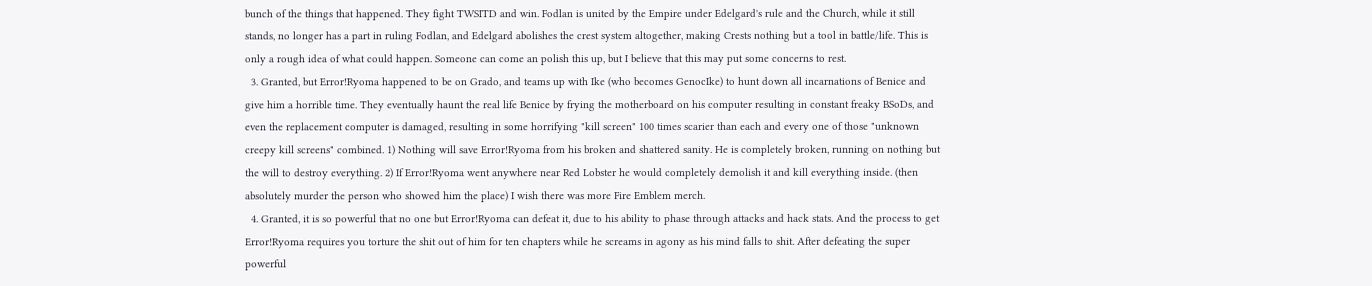bunch of the things that happened. They fight TWSITD and win. Fodlan is united by the Empire under Edelgard's rule and the Church, while it still stands, no longer has a part in ruling Fodlan, and Edelgard abolishes the crest system altogether, making Crests nothing but a tool in battle/life. This is only a rough idea of what could happen. Someone can come an polish this up, but I believe that this may put some concerns to rest.
  3. Granted, but Error!Ryoma happened to be on Grado, and teams up with Ike (who becomes GenocIke) to hunt down all incarnations of Benice and give him a horrible time. They eventually haunt the real life Benice by frying the motherboard on his computer resulting in constant freaky BSoDs, and even the replacement computer is damaged, resulting in some horrifying "kill screen" 100 times scarier than each and every one of those "unknown creepy kill screens" combined. 1) Nothing will save Error!Ryoma from his broken and shattered sanity. He is completely broken, running on nothing but the will to destroy everything. 2) If Error!Ryoma went anywhere near Red Lobster he would completely demolish it and kill everything inside. (then absolutely murder the person who showed him the place) I wish there was more Fire Emblem merch.
  4. Granted, it is so powerful that no one but Error!Ryoma can defeat it, due to his ability to phase through attacks and hack stats. And the process to get Error!Ryoma requires you torture the shit out of him for ten chapters while he screams in agony as his mind falls to shit. After defeating the super powerful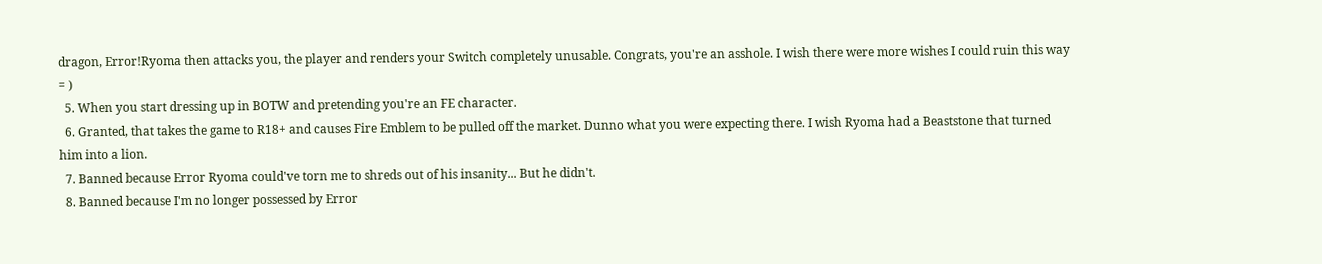dragon, Error!Ryoma then attacks you, the player and renders your Switch completely unusable. Congrats, you're an asshole. I wish there were more wishes I could ruin this way = )
  5. When you start dressing up in BOTW and pretending you're an FE character.
  6. Granted, that takes the game to R18+ and causes Fire Emblem to be pulled off the market. Dunno what you were expecting there. I wish Ryoma had a Beaststone that turned him into a lion.
  7. Banned because Error Ryoma could've torn me to shreds out of his insanity... But he didn't.
  8. Banned because I'm no longer possessed by Error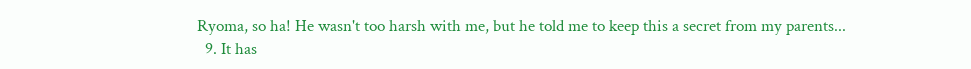Ryoma, so ha! He wasn't too harsh with me, but he told me to keep this a secret from my parents...
  9. It has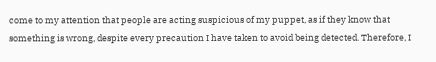come to my attention that people are acting suspicious of my puppet, as if they know that something is wrong, despite every precaution I have taken to avoid being detected. Therefore, I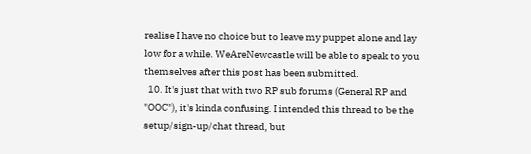realise I have no choice but to leave my puppet alone and lay low for a while. WeAreNewcastle will be able to speak to you themselves after this post has been submitted.
  10. It's just that with two RP sub forums (General RP and "OOC"), it's kinda confusing. I intended this thread to be the setup/sign-up/chat thread, but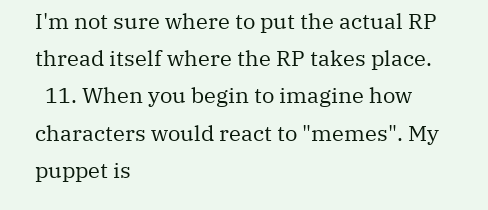I'm not sure where to put the actual RP thread itself where the RP takes place.
  11. When you begin to imagine how characters would react to "memes". My puppet is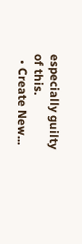especially guilty of this.
  • Create New...